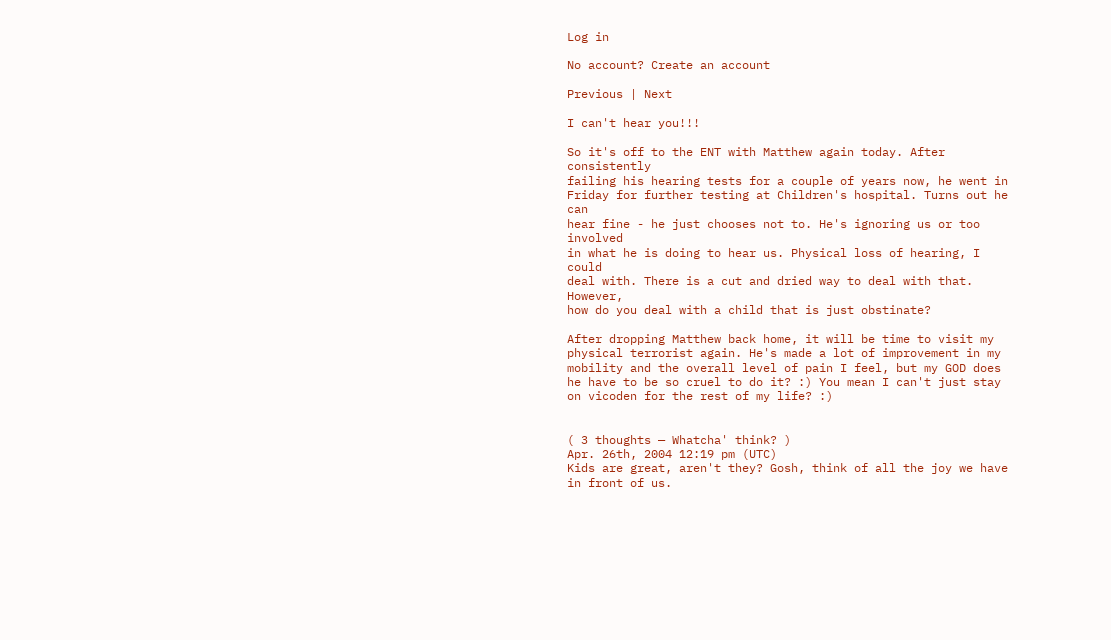Log in

No account? Create an account

Previous | Next

I can't hear you!!!

So it's off to the ENT with Matthew again today. After consistently
failing his hearing tests for a couple of years now, he went in
Friday for further testing at Children's hospital. Turns out he can
hear fine - he just chooses not to. He's ignoring us or too involved
in what he is doing to hear us. Physical loss of hearing, I could
deal with. There is a cut and dried way to deal with that. However,
how do you deal with a child that is just obstinate?

After dropping Matthew back home, it will be time to visit my
physical terrorist again. He's made a lot of improvement in my
mobility and the overall level of pain I feel, but my GOD does
he have to be so cruel to do it? :) You mean I can't just stay
on vicoden for the rest of my life? :)


( 3 thoughts — Whatcha' think? )
Apr. 26th, 2004 12:19 pm (UTC)
Kids are great, aren't they? Gosh, think of all the joy we have in front of us.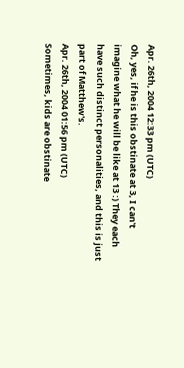Apr. 26th, 2004 12:33 pm (UTC)
Oh, yes, if he is this obstinate at 3, I can't
imagine what he will be like at 13 :) They each
have such distinct personalities, and this is just
part of Matthew's.
Apr. 26th, 2004 01:56 pm (UTC)
Sometimes, kids are obstinate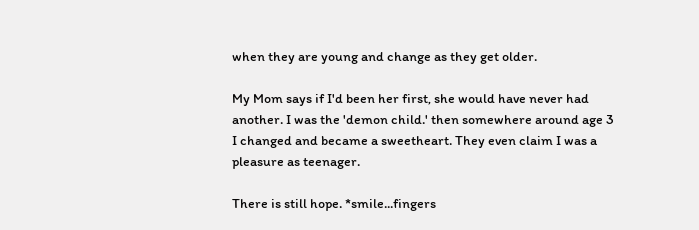when they are young and change as they get older.

My Mom says if I'd been her first, she would have never had another. I was the 'demon child.' then somewhere around age 3 I changed and became a sweetheart. They even claim I was a pleasure as teenager.

There is still hope. *smile...fingers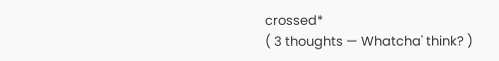crossed*
( 3 thoughts — Whatcha' think? )